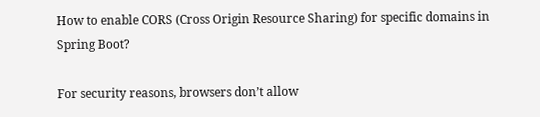How to enable CORS (Cross Origin Resource Sharing) for specific domains in Spring Boot?

For security reasons, browsers don’t allow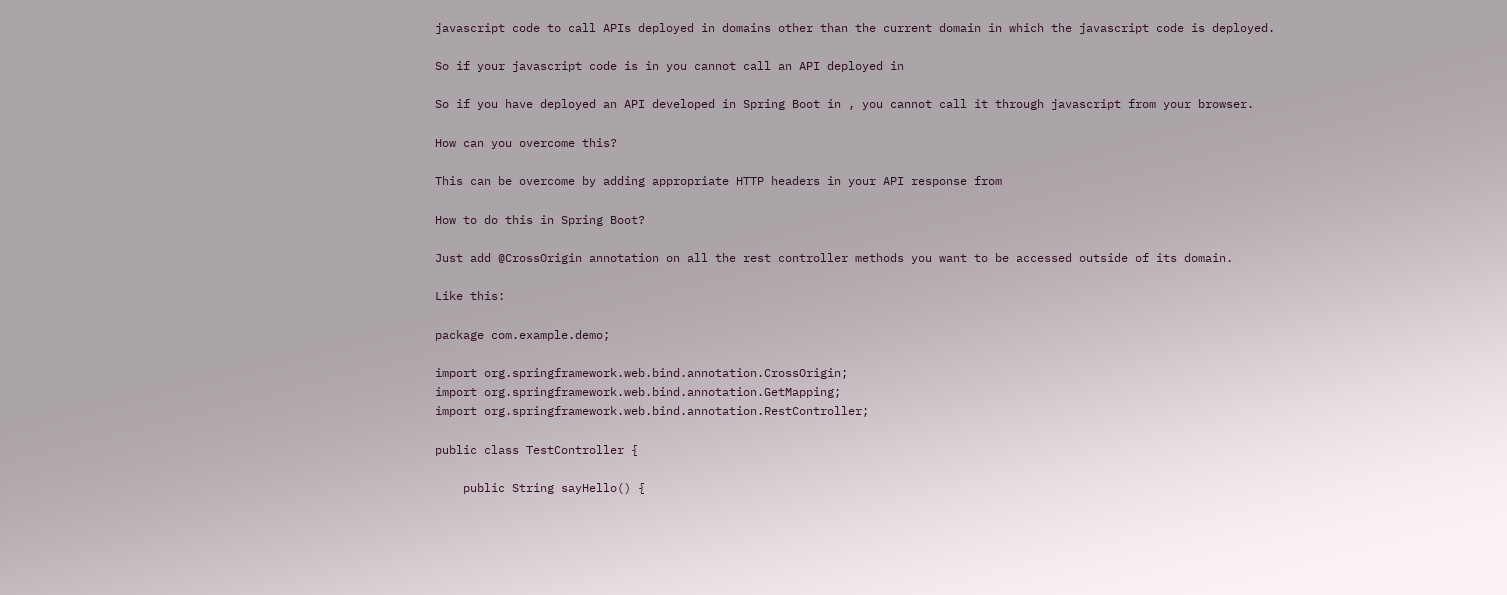javascript code to call APIs deployed in domains other than the current domain in which the javascript code is deployed.

So if your javascript code is in you cannot call an API deployed in

So if you have deployed an API developed in Spring Boot in , you cannot call it through javascript from your browser.

How can you overcome this?

This can be overcome by adding appropriate HTTP headers in your API response from

How to do this in Spring Boot?

Just add @CrossOrigin annotation on all the rest controller methods you want to be accessed outside of its domain.

Like this:

package com.example.demo;

import org.springframework.web.bind.annotation.CrossOrigin;
import org.springframework.web.bind.annotation.GetMapping;
import org.springframework.web.bind.annotation.RestController;

public class TestController {

    public String sayHello() {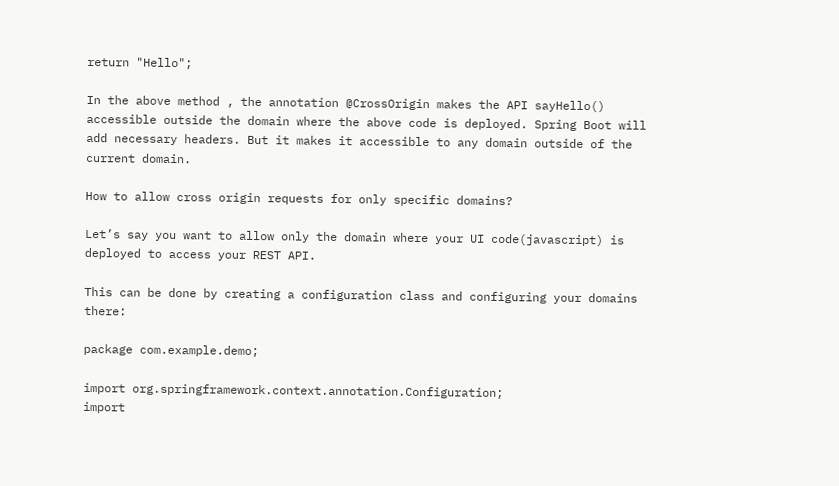return "Hello";

In the above method , the annotation @CrossOrigin makes the API sayHello() accessible outside the domain where the above code is deployed. Spring Boot will add necessary headers. But it makes it accessible to any domain outside of the current domain.

How to allow cross origin requests for only specific domains?

Let’s say you want to allow only the domain where your UI code(javascript) is deployed to access your REST API.

This can be done by creating a configuration class and configuring your domains there:

package com.example.demo;

import org.springframework.context.annotation.Configuration;
import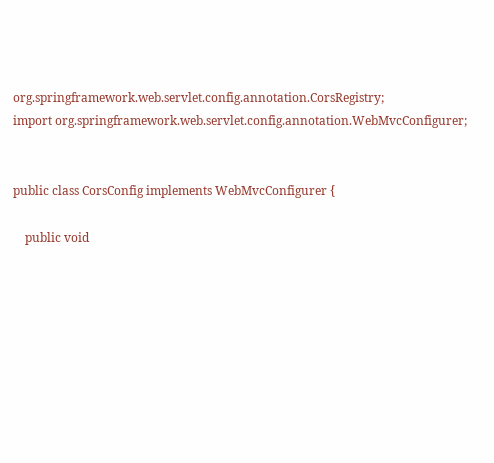org.springframework.web.servlet.config.annotation.CorsRegistry;
import org.springframework.web.servlet.config.annotation.WebMvcConfigurer;


public class CorsConfig implements WebMvcConfigurer {

    public void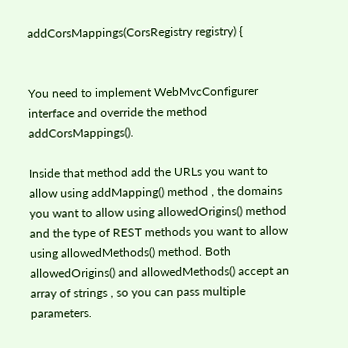addCorsMappings(CorsRegistry registry) {


You need to implement WebMvcConfigurer interface and override the method addCorsMappings().

Inside that method add the URLs you want to allow using addMapping() method , the domains you want to allow using allowedOrigins() method and the type of REST methods you want to allow using allowedMethods() method. Both allowedOrigins() and allowedMethods() accept an array of strings , so you can pass multiple parameters.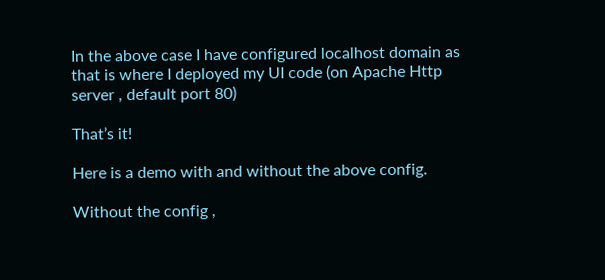In the above case I have configured localhost domain as that is where I deployed my UI code (on Apache Http server , default port 80)

That’s it!

Here is a demo with and without the above config.

Without the config ,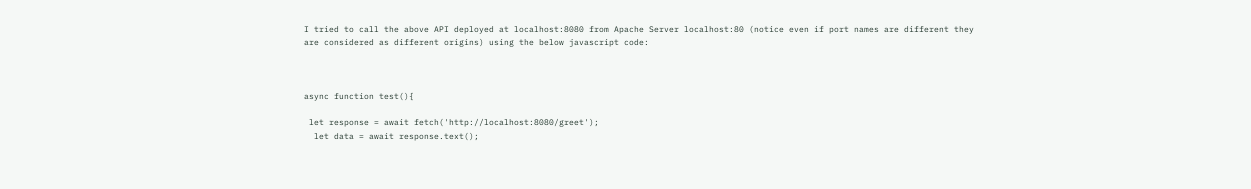I tried to call the above API deployed at localhost:8080 from Apache Server localhost:80 (notice even if port names are different they are considered as different origins) using the below javascript code:



async function test(){

 let response = await fetch('http://localhost:8080/greet');
  let data = await response.text();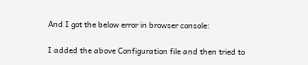And I got the below error in browser console:

I added the above Configuration file and then tried to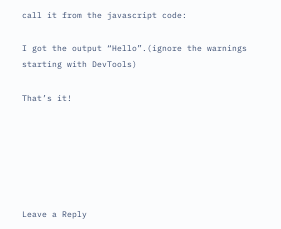call it from the javascript code:

I got the output “Hello”.(ignore the warnings starting with DevTools)

That’s it!






Leave a Reply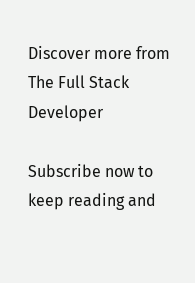Discover more from The Full Stack Developer

Subscribe now to keep reading and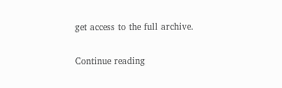get access to the full archive.

Continue reading